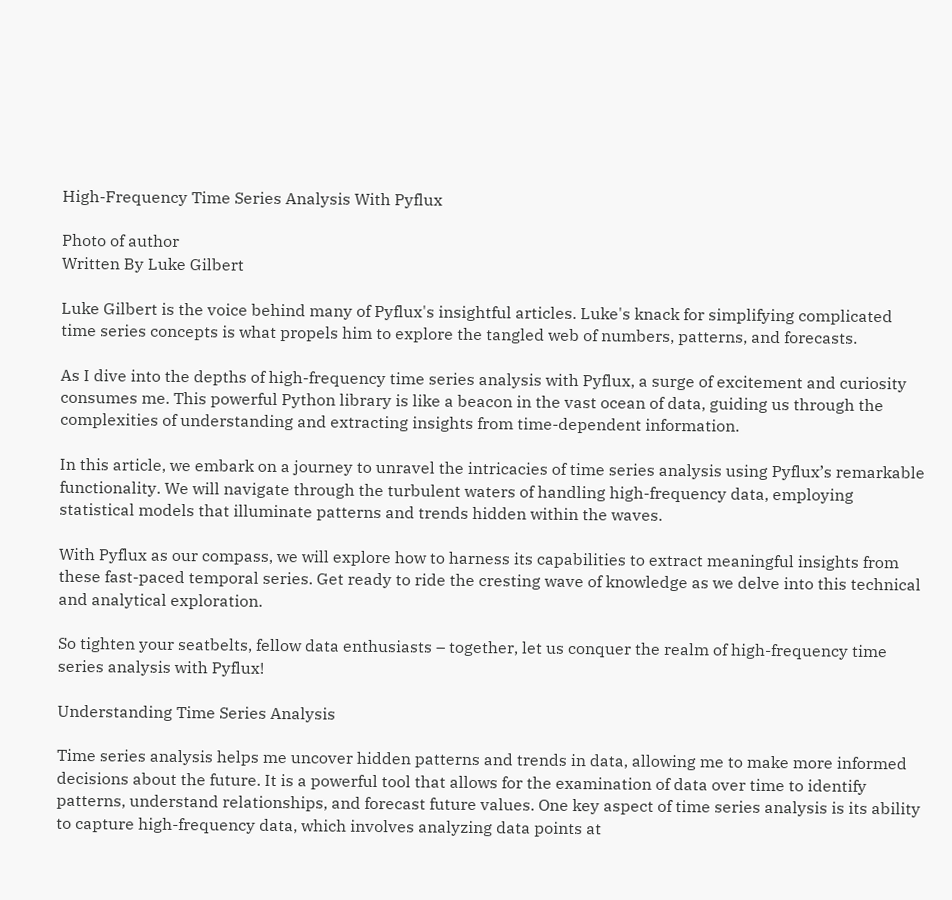High-Frequency Time Series Analysis With Pyflux

Photo of author
Written By Luke Gilbert

Luke Gilbert is the voice behind many of Pyflux's insightful articles. Luke's knack for simplifying complicated time series concepts is what propels him to explore the tangled web of numbers, patterns, and forecasts.

As I dive into the depths of high-frequency time series analysis with Pyflux, a surge of excitement and curiosity consumes me. This powerful Python library is like a beacon in the vast ocean of data, guiding us through the complexities of understanding and extracting insights from time-dependent information.

In this article, we embark on a journey to unravel the intricacies of time series analysis using Pyflux’s remarkable functionality. We will navigate through the turbulent waters of handling high-frequency data, employing statistical models that illuminate patterns and trends hidden within the waves.

With Pyflux as our compass, we will explore how to harness its capabilities to extract meaningful insights from these fast-paced temporal series. Get ready to ride the cresting wave of knowledge as we delve into this technical and analytical exploration.

So tighten your seatbelts, fellow data enthusiasts – together, let us conquer the realm of high-frequency time series analysis with Pyflux!

Understanding Time Series Analysis

Time series analysis helps me uncover hidden patterns and trends in data, allowing me to make more informed decisions about the future. It is a powerful tool that allows for the examination of data over time to identify patterns, understand relationships, and forecast future values. One key aspect of time series analysis is its ability to capture high-frequency data, which involves analyzing data points at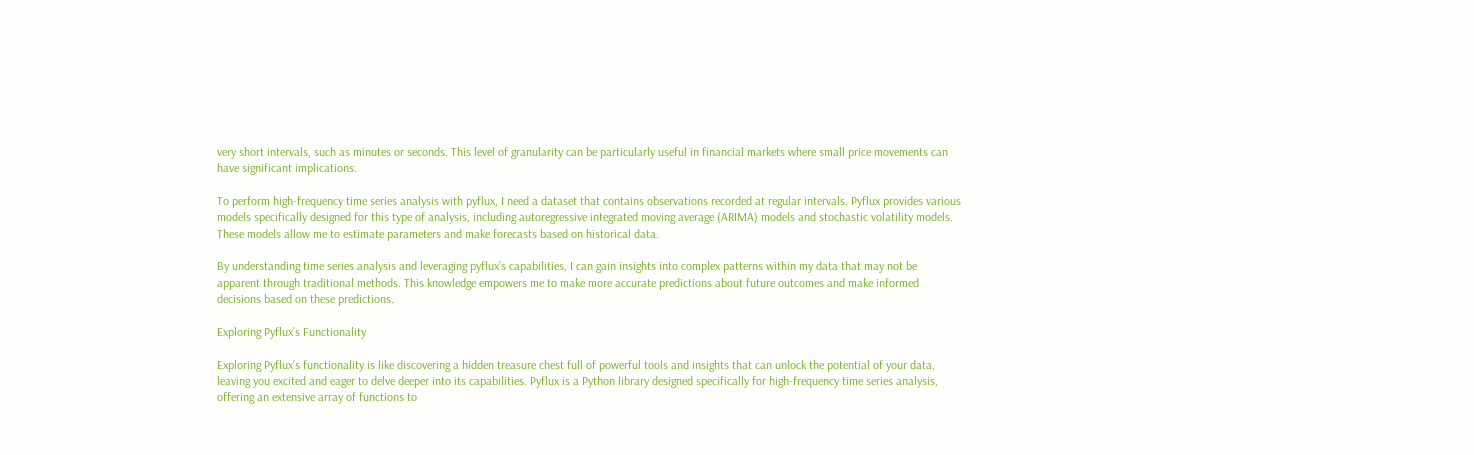very short intervals, such as minutes or seconds. This level of granularity can be particularly useful in financial markets where small price movements can have significant implications.

To perform high-frequency time series analysis with pyflux, I need a dataset that contains observations recorded at regular intervals. Pyflux provides various models specifically designed for this type of analysis, including autoregressive integrated moving average (ARIMA) models and stochastic volatility models. These models allow me to estimate parameters and make forecasts based on historical data.

By understanding time series analysis and leveraging pyflux’s capabilities, I can gain insights into complex patterns within my data that may not be apparent through traditional methods. This knowledge empowers me to make more accurate predictions about future outcomes and make informed decisions based on these predictions.

Exploring Pyflux’s Functionality

Exploring Pyflux’s functionality is like discovering a hidden treasure chest full of powerful tools and insights that can unlock the potential of your data, leaving you excited and eager to delve deeper into its capabilities. Pyflux is a Python library designed specifically for high-frequency time series analysis, offering an extensive array of functions to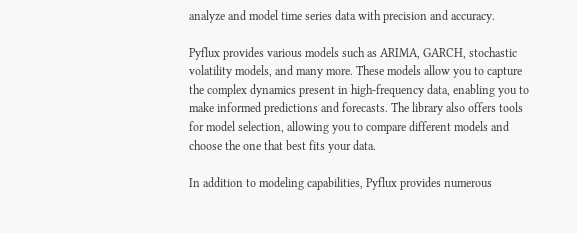analyze and model time series data with precision and accuracy.

Pyflux provides various models such as ARIMA, GARCH, stochastic volatility models, and many more. These models allow you to capture the complex dynamics present in high-frequency data, enabling you to make informed predictions and forecasts. The library also offers tools for model selection, allowing you to compare different models and choose the one that best fits your data.

In addition to modeling capabilities, Pyflux provides numerous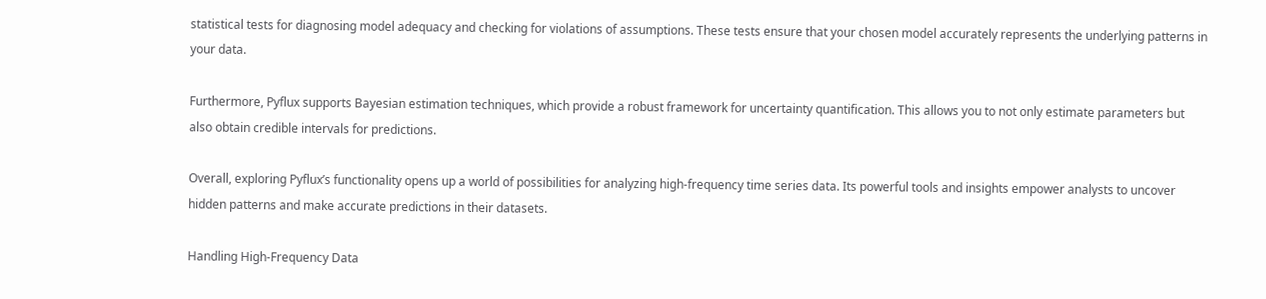statistical tests for diagnosing model adequacy and checking for violations of assumptions. These tests ensure that your chosen model accurately represents the underlying patterns in your data.

Furthermore, Pyflux supports Bayesian estimation techniques, which provide a robust framework for uncertainty quantification. This allows you to not only estimate parameters but also obtain credible intervals for predictions.

Overall, exploring Pyflux’s functionality opens up a world of possibilities for analyzing high-frequency time series data. Its powerful tools and insights empower analysts to uncover hidden patterns and make accurate predictions in their datasets.

Handling High-Frequency Data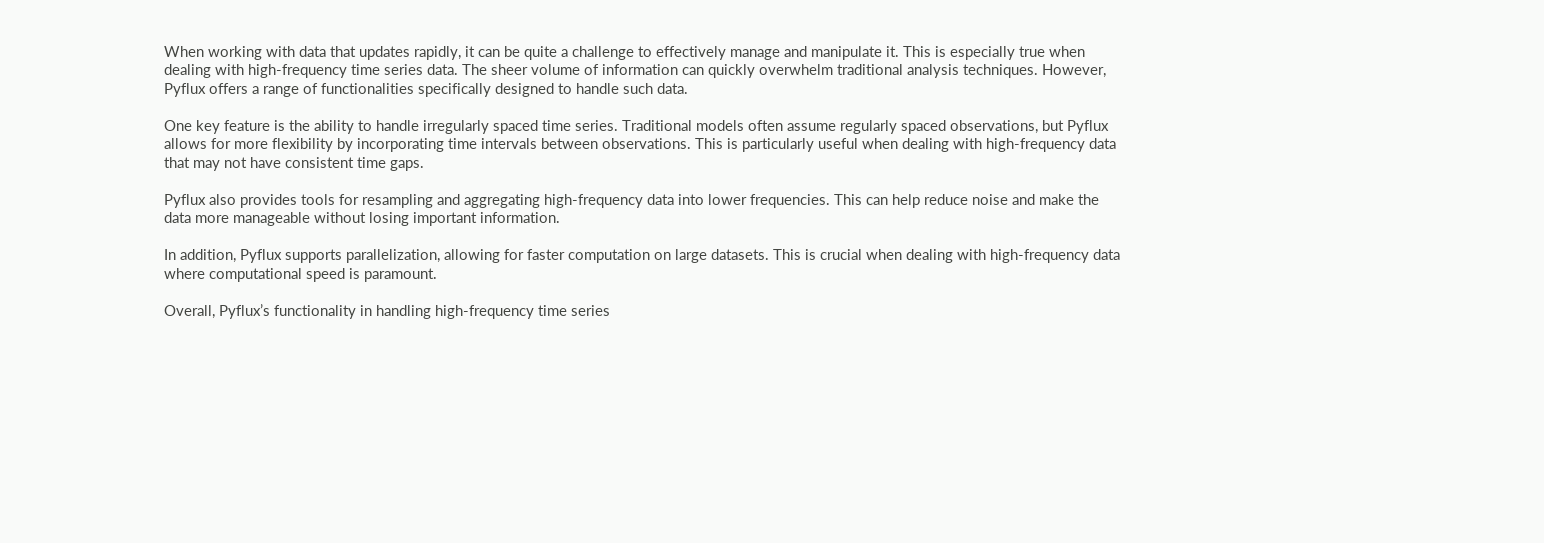When working with data that updates rapidly, it can be quite a challenge to effectively manage and manipulate it. This is especially true when dealing with high-frequency time series data. The sheer volume of information can quickly overwhelm traditional analysis techniques. However, Pyflux offers a range of functionalities specifically designed to handle such data.

One key feature is the ability to handle irregularly spaced time series. Traditional models often assume regularly spaced observations, but Pyflux allows for more flexibility by incorporating time intervals between observations. This is particularly useful when dealing with high-frequency data that may not have consistent time gaps.

Pyflux also provides tools for resampling and aggregating high-frequency data into lower frequencies. This can help reduce noise and make the data more manageable without losing important information.

In addition, Pyflux supports parallelization, allowing for faster computation on large datasets. This is crucial when dealing with high-frequency data where computational speed is paramount.

Overall, Pyflux’s functionality in handling high-frequency time series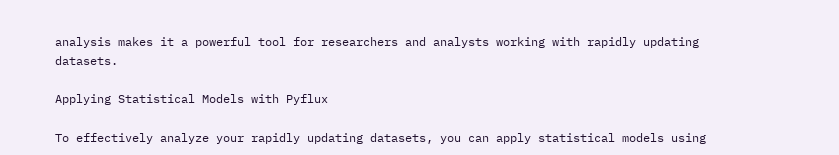analysis makes it a powerful tool for researchers and analysts working with rapidly updating datasets.

Applying Statistical Models with Pyflux

To effectively analyze your rapidly updating datasets, you can apply statistical models using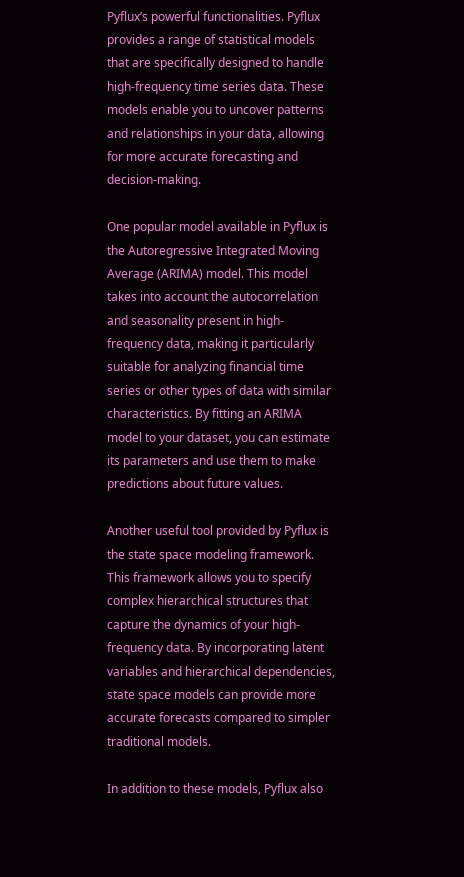Pyflux’s powerful functionalities. Pyflux provides a range of statistical models that are specifically designed to handle high-frequency time series data. These models enable you to uncover patterns and relationships in your data, allowing for more accurate forecasting and decision-making.

One popular model available in Pyflux is the Autoregressive Integrated Moving Average (ARIMA) model. This model takes into account the autocorrelation and seasonality present in high-frequency data, making it particularly suitable for analyzing financial time series or other types of data with similar characteristics. By fitting an ARIMA model to your dataset, you can estimate its parameters and use them to make predictions about future values.

Another useful tool provided by Pyflux is the state space modeling framework. This framework allows you to specify complex hierarchical structures that capture the dynamics of your high-frequency data. By incorporating latent variables and hierarchical dependencies, state space models can provide more accurate forecasts compared to simpler traditional models.

In addition to these models, Pyflux also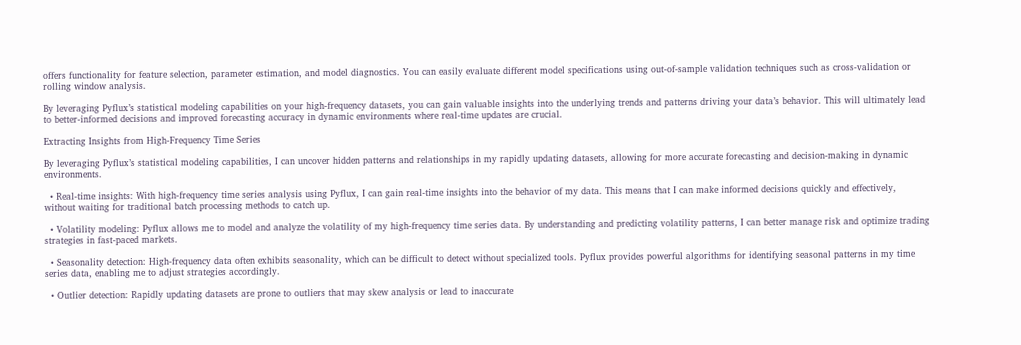offers functionality for feature selection, parameter estimation, and model diagnostics. You can easily evaluate different model specifications using out-of-sample validation techniques such as cross-validation or rolling window analysis.

By leveraging Pyflux’s statistical modeling capabilities on your high-frequency datasets, you can gain valuable insights into the underlying trends and patterns driving your data’s behavior. This will ultimately lead to better-informed decisions and improved forecasting accuracy in dynamic environments where real-time updates are crucial.

Extracting Insights from High-Frequency Time Series

By leveraging Pyflux’s statistical modeling capabilities, I can uncover hidden patterns and relationships in my rapidly updating datasets, allowing for more accurate forecasting and decision-making in dynamic environments.

  • Real-time insights: With high-frequency time series analysis using Pyflux, I can gain real-time insights into the behavior of my data. This means that I can make informed decisions quickly and effectively, without waiting for traditional batch processing methods to catch up.

  • Volatility modeling: Pyflux allows me to model and analyze the volatility of my high-frequency time series data. By understanding and predicting volatility patterns, I can better manage risk and optimize trading strategies in fast-paced markets.

  • Seasonality detection: High-frequency data often exhibits seasonality, which can be difficult to detect without specialized tools. Pyflux provides powerful algorithms for identifying seasonal patterns in my time series data, enabling me to adjust strategies accordingly.

  • Outlier detection: Rapidly updating datasets are prone to outliers that may skew analysis or lead to inaccurate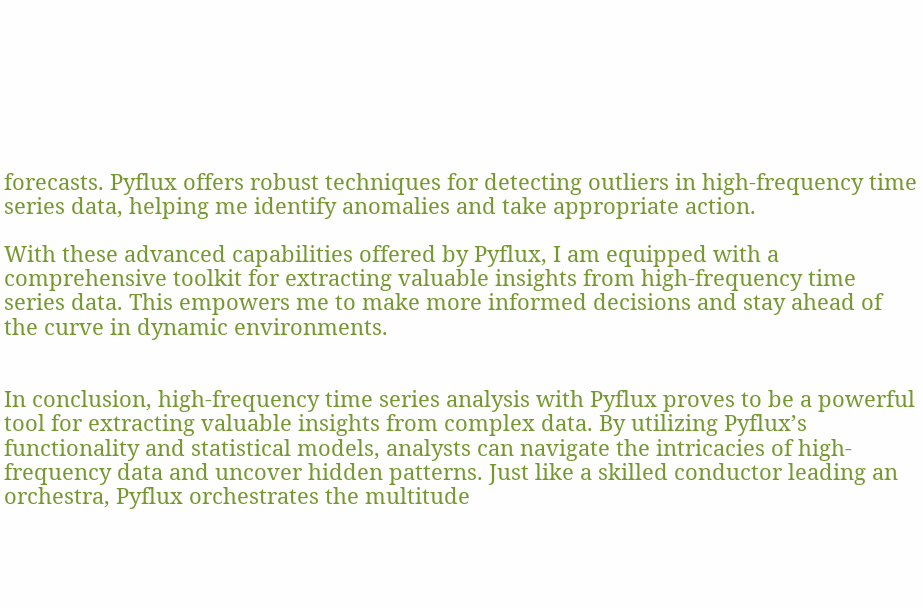forecasts. Pyflux offers robust techniques for detecting outliers in high-frequency time series data, helping me identify anomalies and take appropriate action.

With these advanced capabilities offered by Pyflux, I am equipped with a comprehensive toolkit for extracting valuable insights from high-frequency time series data. This empowers me to make more informed decisions and stay ahead of the curve in dynamic environments.


In conclusion, high-frequency time series analysis with Pyflux proves to be a powerful tool for extracting valuable insights from complex data. By utilizing Pyflux’s functionality and statistical models, analysts can navigate the intricacies of high-frequency data and uncover hidden patterns. Just like a skilled conductor leading an orchestra, Pyflux orchestrates the multitude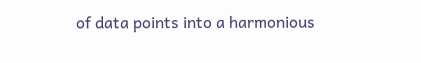of data points into a harmonious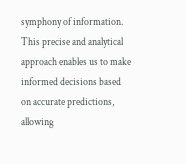symphony of information. This precise and analytical approach enables us to make informed decisions based on accurate predictions, allowing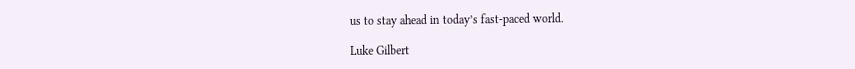us to stay ahead in today’s fast-paced world.

Luke Gilbert